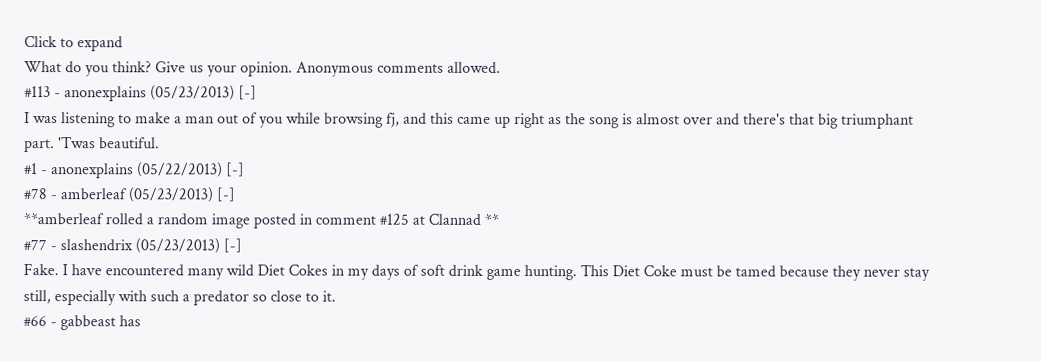Click to expand
What do you think? Give us your opinion. Anonymous comments allowed.
#113 - anonexplains (05/23/2013) [-]
I was listening to make a man out of you while browsing fj, and this came up right as the song is almost over and there's that big triumphant part. 'Twas beautiful.
#1 - anonexplains (05/22/2013) [-]
#78 - amberleaf (05/23/2013) [-]
**amberleaf rolled a random image posted in comment #125 at Clannad **
#77 - slashendrix (05/23/2013) [-]
Fake. I have encountered many wild Diet Cokes in my days of soft drink game hunting. This Diet Coke must be tamed because they never stay still, especially with such a predator so close to it.
#66 - gabbeast has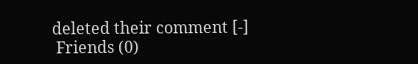deleted their comment [-]
 Friends (0)